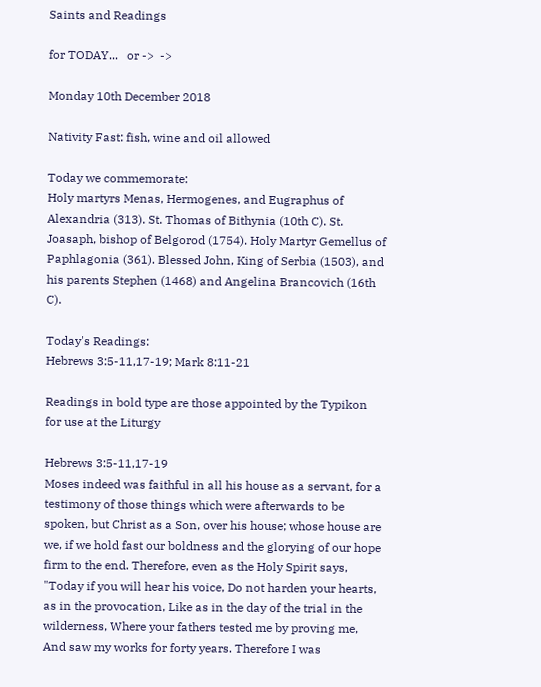Saints and Readings

for TODAY...   or ->  ->

Monday 10th December 2018

Nativity Fast: fish, wine and oil allowed

Today we commemorate:
Holy martyrs Menas, Hermogenes, and Eugraphus of Alexandria (313). St. Thomas of Bithynia (10th C). St. Joasaph, bishop of Belgorod (1754). Holy Martyr Gemellus of Paphlagonia (361). Blessed John, King of Serbia (1503), and his parents Stephen (1468) and Angelina Brancovich (16th C).

Today's Readings:
Hebrews 3:5-11,17-19; Mark 8:11-21

Readings in bold type are those appointed by the Typikon for use at the Liturgy

Hebrews 3:5-11,17-19
Moses indeed was faithful in all his house as a servant, for a testimony of those things which were afterwards to be spoken, but Christ as a Son, over his house; whose house are we, if we hold fast our boldness and the glorying of our hope firm to the end. Therefore, even as the Holy Spirit says, "Today if you will hear his voice, Do not harden your hearts, as in the provocation, Like as in the day of the trial in the wilderness, Where your fathers tested me by proving me, And saw my works for forty years. Therefore I was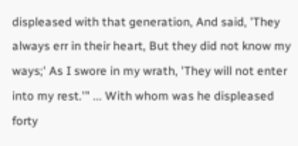displeased with that generation, And said, 'They always err in their heart, But they did not know my ways;' As I swore in my wrath, 'They will not enter into my rest.'" ... With whom was he displeased forty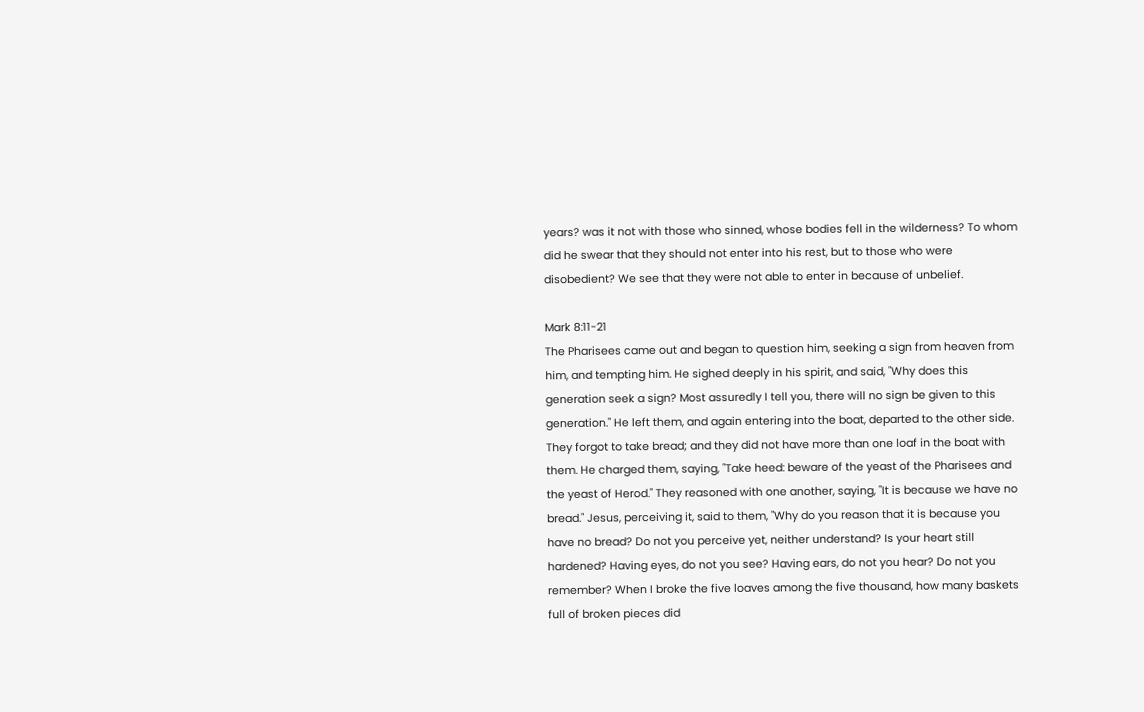years? was it not with those who sinned, whose bodies fell in the wilderness? To whom did he swear that they should not enter into his rest, but to those who were disobedient? We see that they were not able to enter in because of unbelief.

Mark 8:11-21
The Pharisees came out and began to question him, seeking a sign from heaven from him, and tempting him. He sighed deeply in his spirit, and said, "Why does this generation seek a sign? Most assuredly I tell you, there will no sign be given to this generation." He left them, and again entering into the boat, departed to the other side. They forgot to take bread; and they did not have more than one loaf in the boat with them. He charged them, saying, "Take heed: beware of the yeast of the Pharisees and the yeast of Herod." They reasoned with one another, saying, "It is because we have no bread." Jesus, perceiving it, said to them, "Why do you reason that it is because you have no bread? Do not you perceive yet, neither understand? Is your heart still hardened? Having eyes, do not you see? Having ears, do not you hear? Do not you remember? When I broke the five loaves among the five thousand, how many baskets full of broken pieces did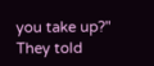you take up?" They told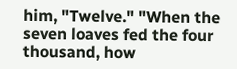him, "Twelve." "When the seven loaves fed the four thousand, how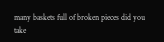many baskets full of broken pieces did you take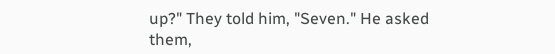up?" They told him, "Seven." He asked them,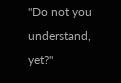"Do not you understand, yet?"